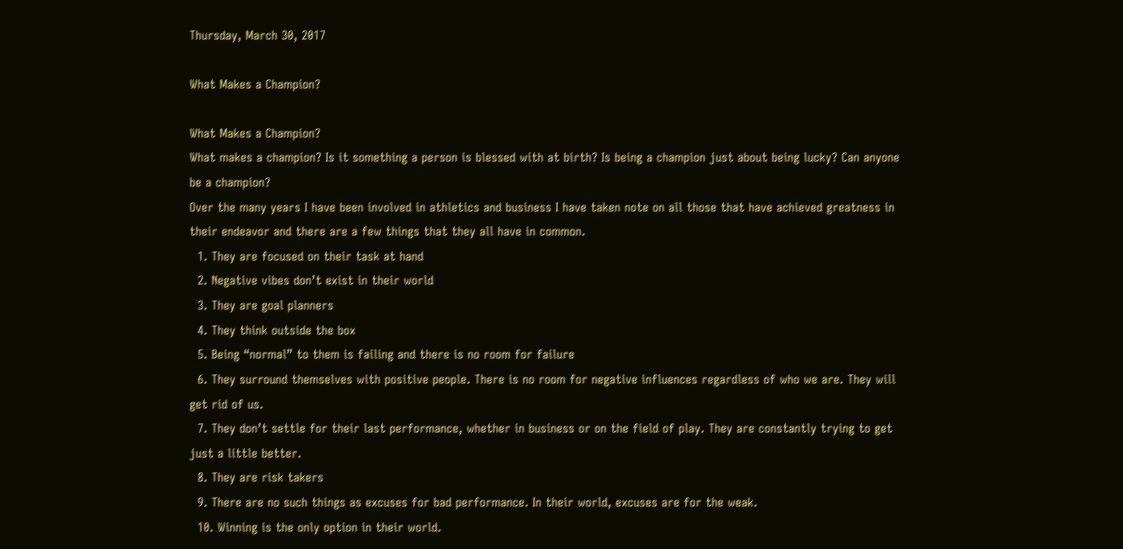Thursday, March 30, 2017

What Makes a Champion?

What Makes a Champion?
What makes a champion? Is it something a person is blessed with at birth? Is being a champion just about being lucky? Can anyone be a champion?
Over the many years I have been involved in athletics and business I have taken note on all those that have achieved greatness in their endeavor and there are a few things that they all have in common.
  1. They are focused on their task at hand
  2. Negative vibes don’t exist in their world
  3. They are goal planners
  4. They think outside the box
  5. Being “normal” to them is failing and there is no room for failure
  6. They surround themselves with positive people. There is no room for negative influences regardless of who we are. They will get rid of us.
  7. They don’t settle for their last performance, whether in business or on the field of play. They are constantly trying to get just a little better.
  8. They are risk takers
  9. There are no such things as excuses for bad performance. In their world, excuses are for the weak.
  10. Winning is the only option in their world.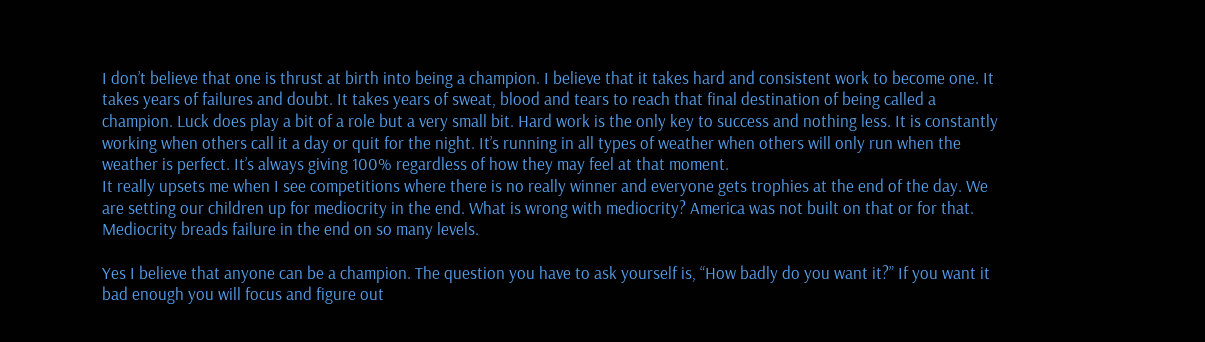I don’t believe that one is thrust at birth into being a champion. I believe that it takes hard and consistent work to become one. It takes years of failures and doubt. It takes years of sweat, blood and tears to reach that final destination of being called a champion. Luck does play a bit of a role but a very small bit. Hard work is the only key to success and nothing less. It is constantly working when others call it a day or quit for the night. It’s running in all types of weather when others will only run when the weather is perfect. It’s always giving 100% regardless of how they may feel at that moment.
It really upsets me when I see competitions where there is no really winner and everyone gets trophies at the end of the day. We are setting our children up for mediocrity in the end. What is wrong with mediocrity? America was not built on that or for that. Mediocrity breads failure in the end on so many levels.

Yes I believe that anyone can be a champion. The question you have to ask yourself is, “How badly do you want it?” If you want it bad enough you will focus and figure out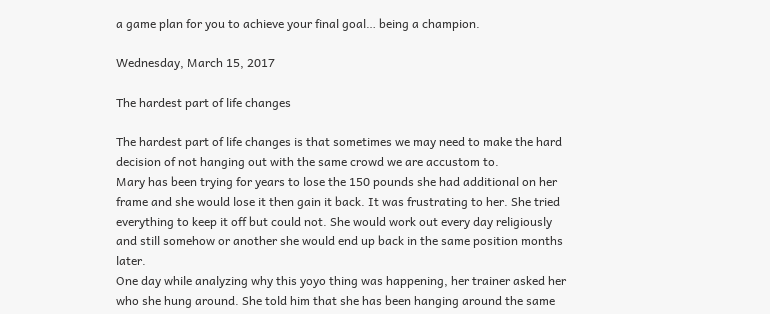a game plan for you to achieve your final goal… being a champion.

Wednesday, March 15, 2017

The hardest part of life changes

The hardest part of life changes is that sometimes we may need to make the hard decision of not hanging out with the same crowd we are accustom to.
Mary has been trying for years to lose the 150 pounds she had additional on her frame and she would lose it then gain it back. It was frustrating to her. She tried everything to keep it off but could not. She would work out every day religiously and still somehow or another she would end up back in the same position months later.
One day while analyzing why this yoyo thing was happening, her trainer asked her who she hung around. She told him that she has been hanging around the same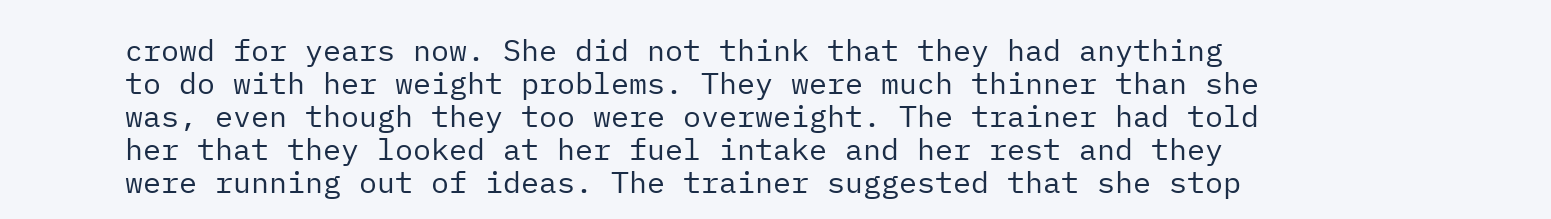crowd for years now. She did not think that they had anything to do with her weight problems. They were much thinner than she was, even though they too were overweight. The trainer had told her that they looked at her fuel intake and her rest and they were running out of ideas. The trainer suggested that she stop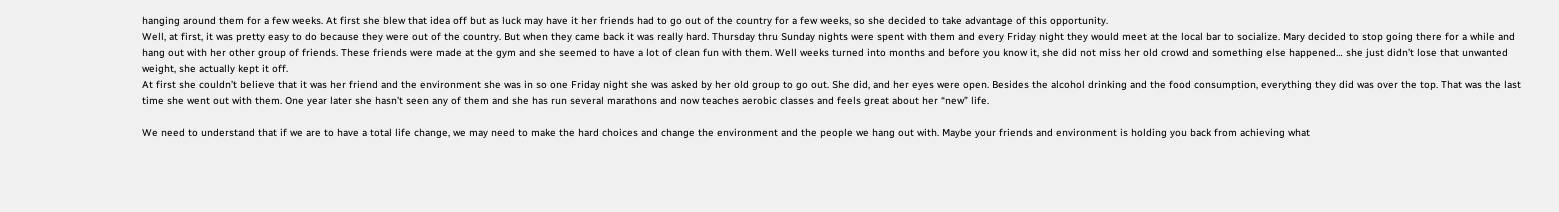hanging around them for a few weeks. At first she blew that idea off but as luck may have it her friends had to go out of the country for a few weeks, so she decided to take advantage of this opportunity.
Well, at first, it was pretty easy to do because they were out of the country. But when they came back it was really hard. Thursday thru Sunday nights were spent with them and every Friday night they would meet at the local bar to socialize. Mary decided to stop going there for a while and hang out with her other group of friends. These friends were made at the gym and she seemed to have a lot of clean fun with them. Well weeks turned into months and before you know it, she did not miss her old crowd and something else happened… she just didn’t lose that unwanted weight, she actually kept it off.
At first she couldn’t believe that it was her friend and the environment she was in so one Friday night she was asked by her old group to go out. She did, and her eyes were open. Besides the alcohol drinking and the food consumption, everything they did was over the top. That was the last time she went out with them. One year later she hasn’t seen any of them and she has run several marathons and now teaches aerobic classes and feels great about her “new” life.

We need to understand that if we are to have a total life change, we may need to make the hard choices and change the environment and the people we hang out with. Maybe your friends and environment is holding you back from achieving what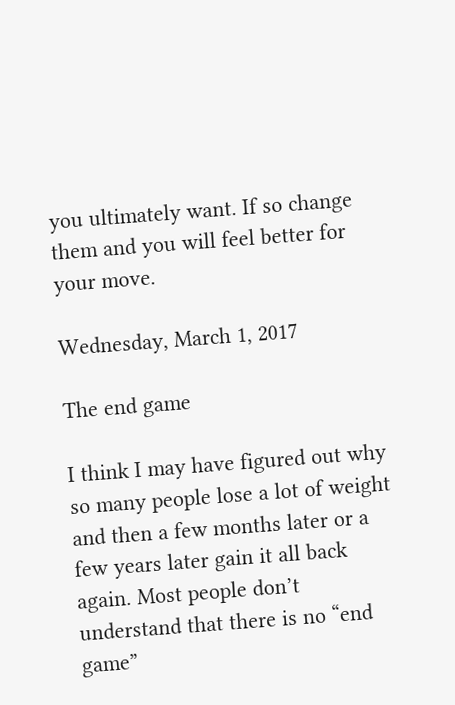you ultimately want. If so change them and you will feel better for your move.

Wednesday, March 1, 2017

The end game

I think I may have figured out why so many people lose a lot of weight and then a few months later or a few years later gain it all back again. Most people don’t understand that there is no “end game”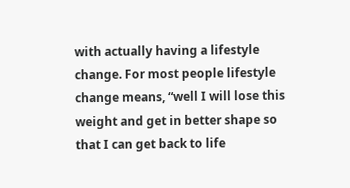with actually having a lifestyle change. For most people lifestyle change means, “well I will lose this weight and get in better shape so that I can get back to life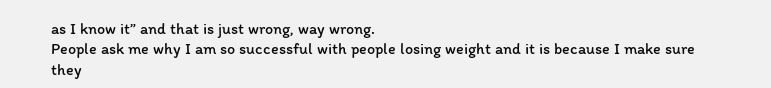as I know it” and that is just wrong, way wrong.
People ask me why I am so successful with people losing weight and it is because I make sure they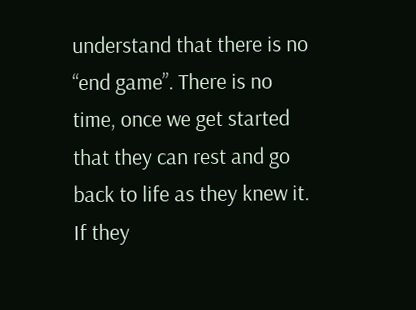understand that there is no “end game”. There is no time, once we get started that they can rest and go back to life as they knew it. If they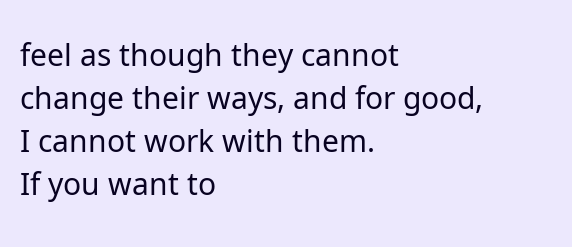feel as though they cannot change their ways, and for good, I cannot work with them.
If you want to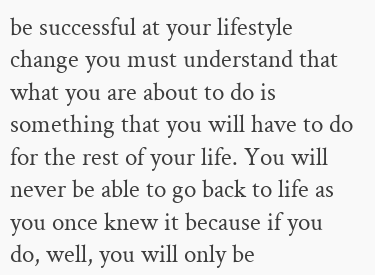be successful at your lifestyle change you must understand that what you are about to do is something that you will have to do for the rest of your life. You will never be able to go back to life as you once knew it because if you do, well, you will only be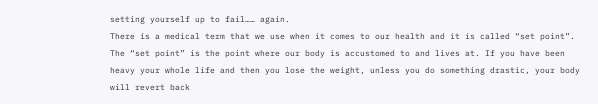setting yourself up to fail…… again.
There is a medical term that we use when it comes to our health and it is called “set point”. The “set point” is the point where our body is accustomed to and lives at. If you have been heavy your whole life and then you lose the weight, unless you do something drastic, your body will revert back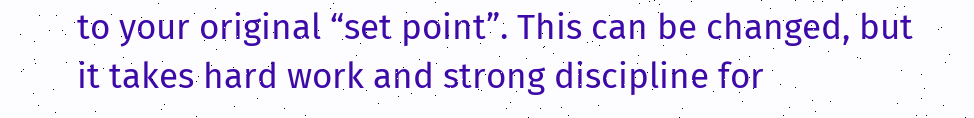to your original “set point”. This can be changed, but it takes hard work and strong discipline for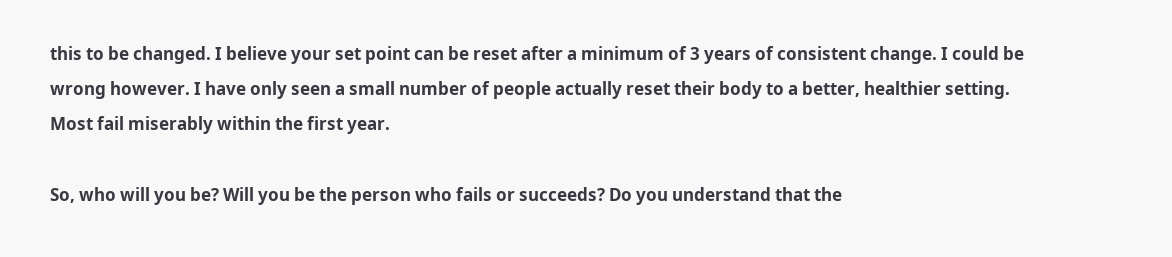this to be changed. I believe your set point can be reset after a minimum of 3 years of consistent change. I could be wrong however. I have only seen a small number of people actually reset their body to a better, healthier setting. Most fail miserably within the first year.

So, who will you be? Will you be the person who fails or succeeds? Do you understand that the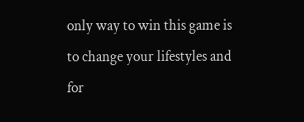only way to win this game is to change your lifestyles and for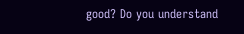good? Do you understand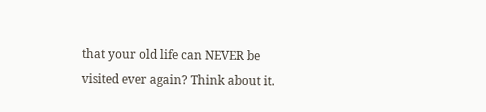that your old life can NEVER be visited ever again? Think about it.